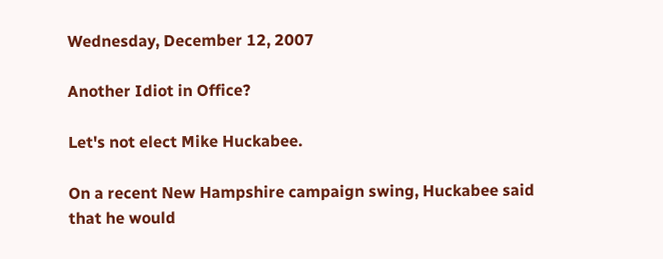Wednesday, December 12, 2007

Another Idiot in Office?

Let's not elect Mike Huckabee.

On a recent New Hampshire campaign swing, Huckabee said that he would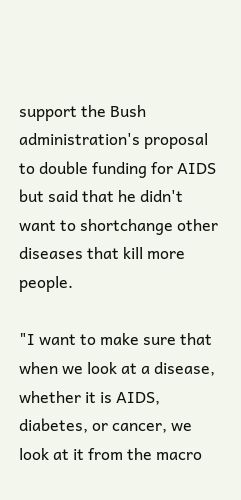support the Bush administration's proposal to double funding for AIDS but said that he didn't want to shortchange other diseases that kill more people.

"I want to make sure that when we look at a disease, whether it is AIDS, diabetes, or cancer, we look at it from the macro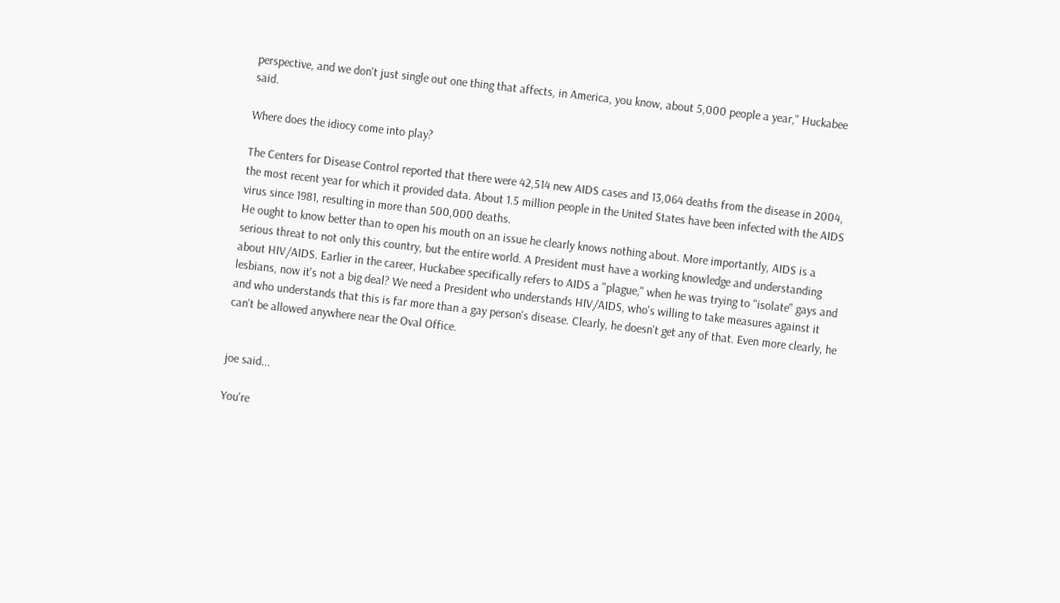perspective, and we don't just single out one thing that affects, in America, you know, about 5,000 people a year," Huckabee said.

Where does the idiocy come into play?

The Centers for Disease Control reported that there were 42,514 new AIDS cases and 13,064 deaths from the disease in 2004, the most recent year for which it provided data. About 1.5 million people in the United States have been infected with the AIDS virus since 1981, resulting in more than 500,000 deaths.
He ought to know better than to open his mouth on an issue he clearly knows nothing about. More importantly, AIDS is a serious threat to not only this country, but the entire world. A President must have a working knowledge and understanding about HIV/AIDS. Earlier in the career, Huckabee specifically refers to AIDS a "plague," when he was trying to "isolate" gays and lesbians, now it's not a big deal? We need a President who understands HIV/AIDS, who's willing to take measures against it and who understands that this is far more than a gay person's disease. Clearly, he doesn't get any of that. Even more clearly, he can't be allowed anywhere near the Oval Office.


joe said...

You're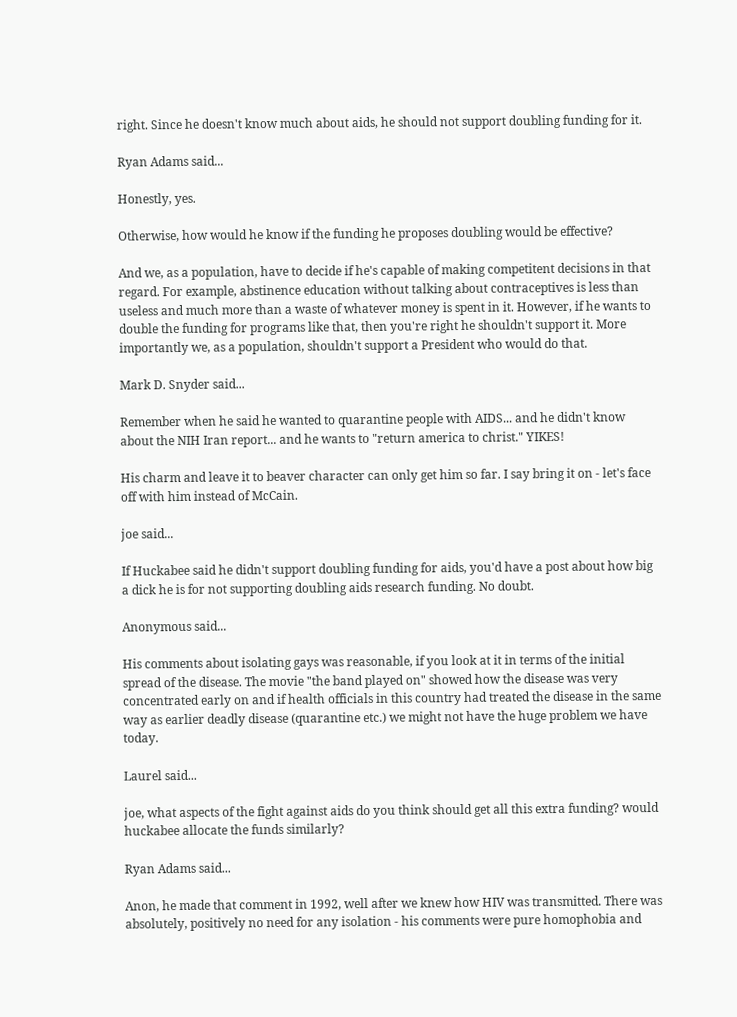right. Since he doesn't know much about aids, he should not support doubling funding for it.

Ryan Adams said...

Honestly, yes.

Otherwise, how would he know if the funding he proposes doubling would be effective?

And we, as a population, have to decide if he's capable of making competitent decisions in that regard. For example, abstinence education without talking about contraceptives is less than useless and much more than a waste of whatever money is spent in it. However, if he wants to double the funding for programs like that, then you're right he shouldn't support it. More importantly we, as a population, shouldn't support a President who would do that.

Mark D. Snyder said...

Remember when he said he wanted to quarantine people with AIDS... and he didn't know about the NIH Iran report... and he wants to "return america to christ." YIKES!

His charm and leave it to beaver character can only get him so far. I say bring it on - let's face off with him instead of McCain.

joe said...

If Huckabee said he didn't support doubling funding for aids, you'd have a post about how big a dick he is for not supporting doubling aids research funding. No doubt.

Anonymous said...

His comments about isolating gays was reasonable, if you look at it in terms of the initial spread of the disease. The movie "the band played on" showed how the disease was very concentrated early on and if health officials in this country had treated the disease in the same way as earlier deadly disease (quarantine etc.) we might not have the huge problem we have today.

Laurel said...

joe, what aspects of the fight against aids do you think should get all this extra funding? would huckabee allocate the funds similarly?

Ryan Adams said...

Anon, he made that comment in 1992, well after we knew how HIV was transmitted. There was absolutely, positively no need for any isolation - his comments were pure homophobia and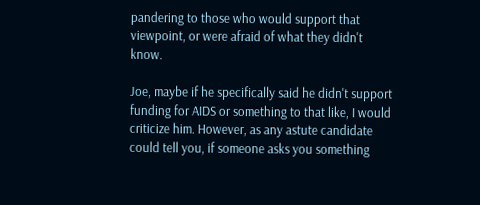pandering to those who would support that viewpoint, or were afraid of what they didn't know.

Joe, maybe if he specifically said he didn't support funding for AIDS or something to that like, I would criticize him. However, as any astute candidate could tell you, if someone asks you something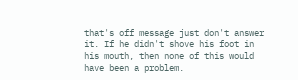that's off message just don't answer it. If he didn't shove his foot in his mouth, then none of this would have been a problem.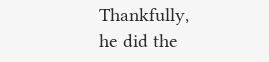Thankfully, he did the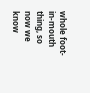whole foot-in-mouth thing, so now we know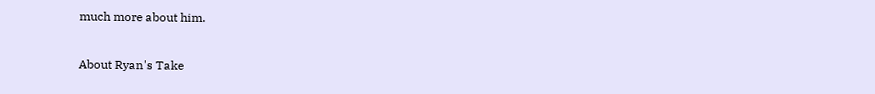much more about him.

About Ryan's Take